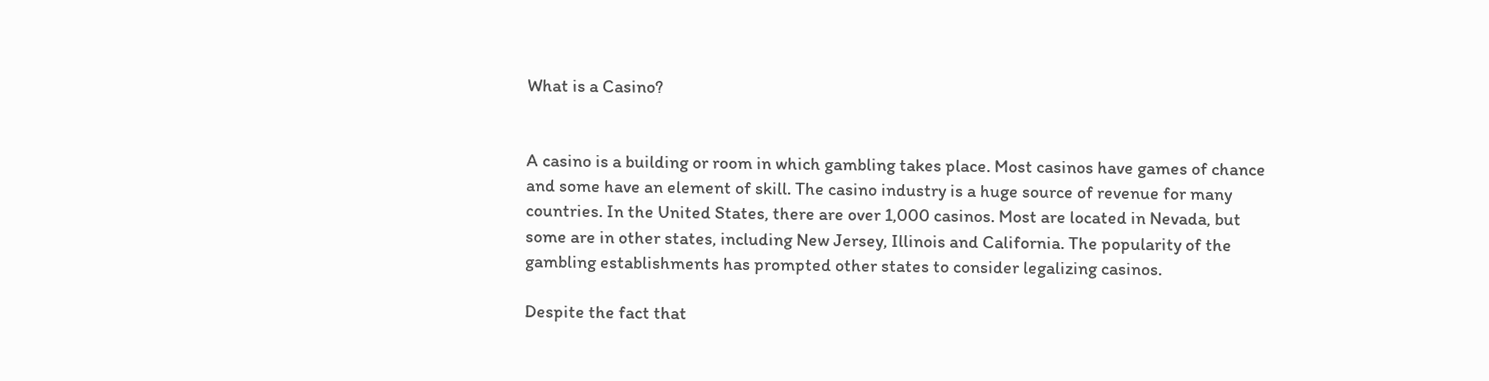What is a Casino?


A casino is a building or room in which gambling takes place. Most casinos have games of chance and some have an element of skill. The casino industry is a huge source of revenue for many countries. In the United States, there are over 1,000 casinos. Most are located in Nevada, but some are in other states, including New Jersey, Illinois and California. The popularity of the gambling establishments has prompted other states to consider legalizing casinos.

Despite the fact that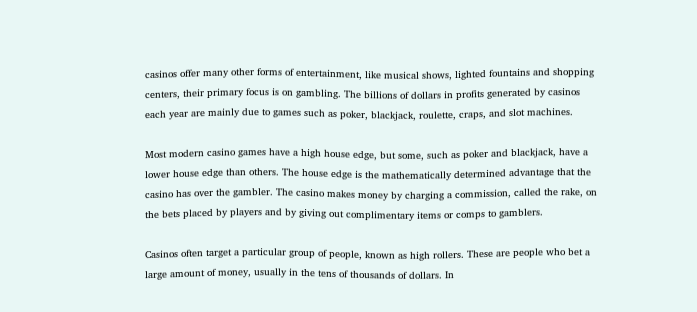casinos offer many other forms of entertainment, like musical shows, lighted fountains and shopping centers, their primary focus is on gambling. The billions of dollars in profits generated by casinos each year are mainly due to games such as poker, blackjack, roulette, craps, and slot machines.

Most modern casino games have a high house edge, but some, such as poker and blackjack, have a lower house edge than others. The house edge is the mathematically determined advantage that the casino has over the gambler. The casino makes money by charging a commission, called the rake, on the bets placed by players and by giving out complimentary items or comps to gamblers.

Casinos often target a particular group of people, known as high rollers. These are people who bet a large amount of money, usually in the tens of thousands of dollars. In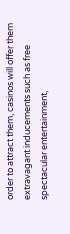order to attract them, casinos will offer them extravagant inducements such as free spectacular entertainment,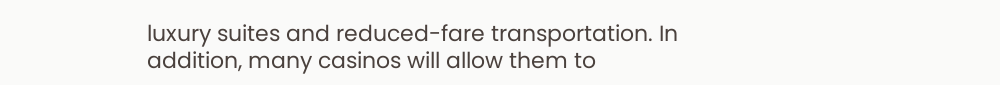luxury suites and reduced-fare transportation. In addition, many casinos will allow them to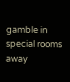gamble in special rooms away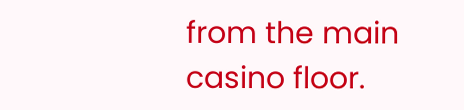from the main casino floor.